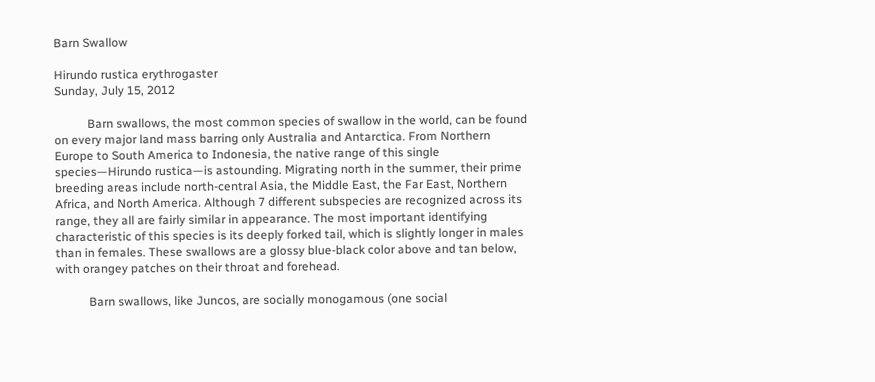Barn Swallow

Hirundo rustica erythrogaster
Sunday, July 15, 2012

           Barn swallows, the most common species of swallow in the world, can be found on every major land mass barring only Australia and Antarctica. From Northern Europe to South America to Indonesia, the native range of this single species—Hirundo rustica—is astounding. Migrating north in the summer, their prime breeding areas include north-central Asia, the Middle East, the Far East, Northern Africa, and North America. Although 7 different subspecies are recognized across its range, they all are fairly similar in appearance. The most important identifying characteristic of this species is its deeply forked tail, which is slightly longer in males than in females. These swallows are a glossy blue-black color above and tan below, with orangey patches on their throat and forehead.

           Barn swallows, like Juncos, are socially monogamous (one social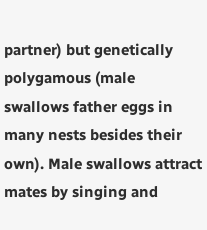partner) but genetically polygamous (male swallows father eggs in many nests besides their own). Male swallows attract mates by singing and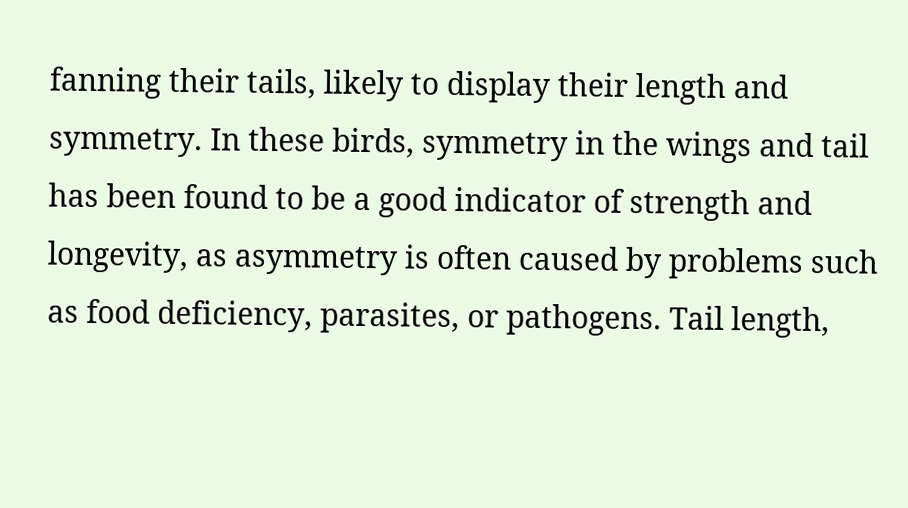fanning their tails, likely to display their length and symmetry. In these birds, symmetry in the wings and tail has been found to be a good indicator of strength and longevity, as asymmetry is often caused by problems such as food deficiency, parasites, or pathogens. Tail length,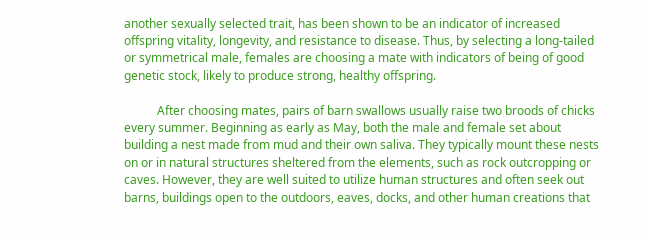another sexually selected trait, has been shown to be an indicator of increased offspring vitality, longevity, and resistance to disease. Thus, by selecting a long-tailed or symmetrical male, females are choosing a mate with indicators of being of good genetic stock, likely to produce strong, healthy offspring.

           After choosing mates, pairs of barn swallows usually raise two broods of chicks every summer. Beginning as early as May, both the male and female set about building a nest made from mud and their own saliva. They typically mount these nests on or in natural structures sheltered from the elements, such as rock outcropping or caves. However, they are well suited to utilize human structures and often seek out barns, buildings open to the outdoors, eaves, docks, and other human creations that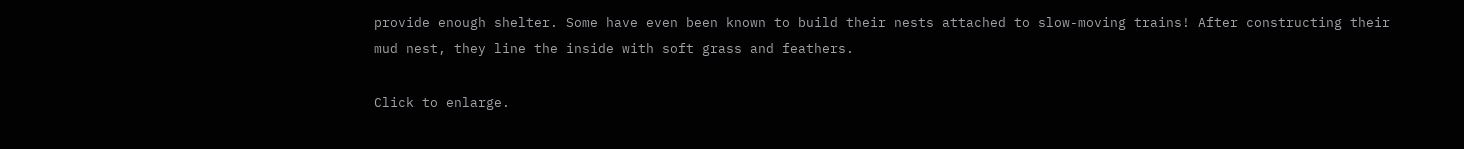provide enough shelter. Some have even been known to build their nests attached to slow-moving trains! After constructing their mud nest, they line the inside with soft grass and feathers.

Click to enlarge.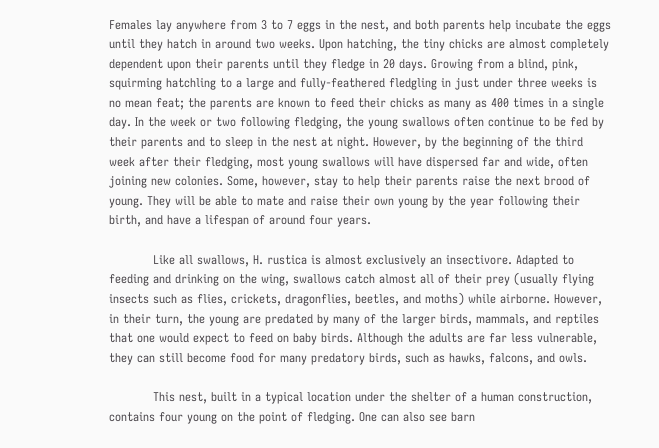Females lay anywhere from 3 to 7 eggs in the nest, and both parents help incubate the eggs until they hatch in around two weeks. Upon hatching, the tiny chicks are almost completely dependent upon their parents until they fledge in 20 days. Growing from a blind, pink, squirming hatchling to a large and fully-feathered fledgling in just under three weeks is no mean feat; the parents are known to feed their chicks as many as 400 times in a single day. In the week or two following fledging, the young swallows often continue to be fed by their parents and to sleep in the nest at night. However, by the beginning of the third week after their fledging, most young swallows will have dispersed far and wide, often joining new colonies. Some, however, stay to help their parents raise the next brood of young. They will be able to mate and raise their own young by the year following their birth, and have a lifespan of around four years.

           Like all swallows, H. rustica is almost exclusively an insectivore. Adapted to feeding and drinking on the wing, swallows catch almost all of their prey (usually flying insects such as flies, crickets, dragonflies, beetles, and moths) while airborne. However, in their turn, the young are predated by many of the larger birds, mammals, and reptiles that one would expect to feed on baby birds. Although the adults are far less vulnerable, they can still become food for many predatory birds, such as hawks, falcons, and owls.

           This nest, built in a typical location under the shelter of a human construction, contains four young on the point of fledging. One can also see barn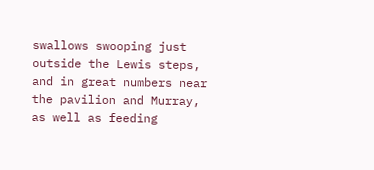swallows swooping just outside the Lewis steps, and in great numbers near the pavilion and Murray, as well as feeding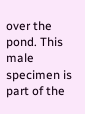over the pond. This male specimen is part of the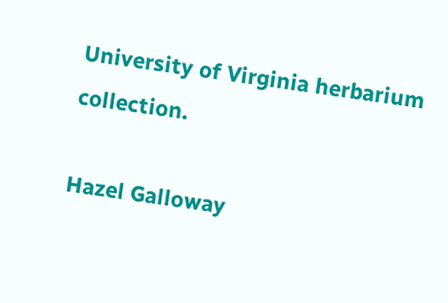University of Virginia herbarium collection.

Hazel Galloway